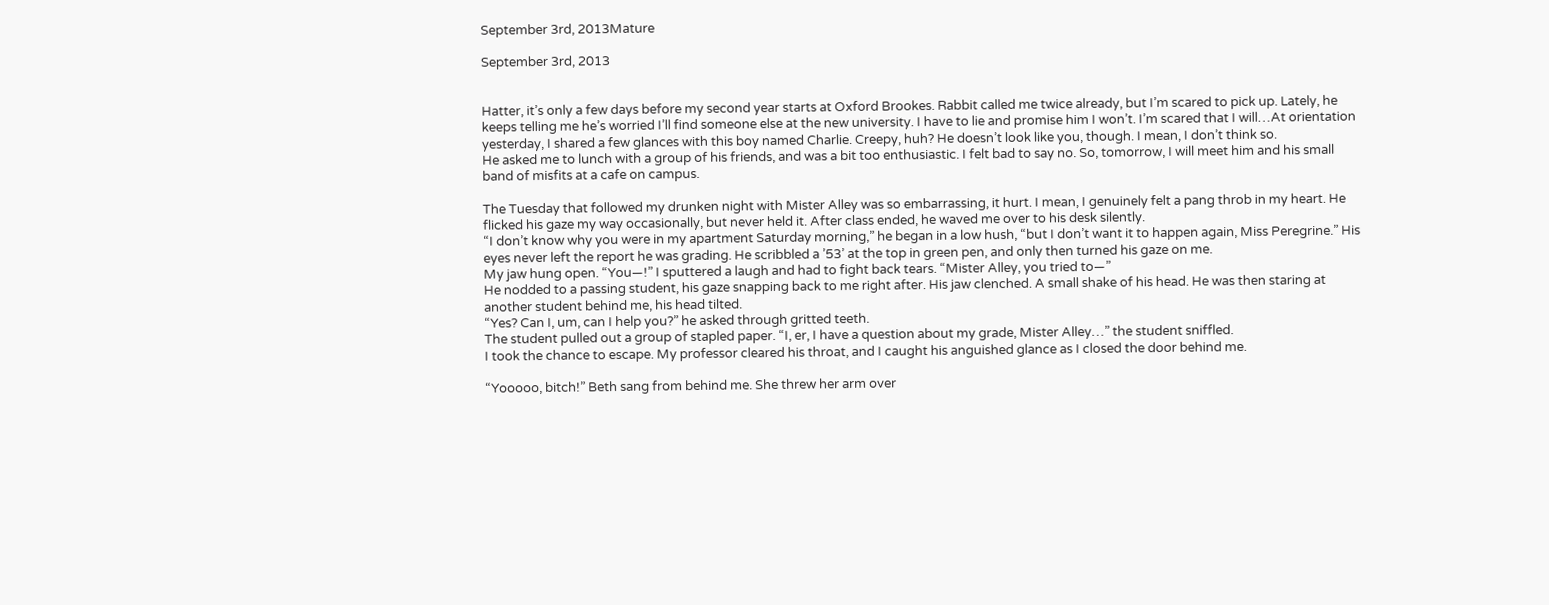September 3rd, 2013Mature

September 3rd, 2013


Hatter, it’s only a few days before my second year starts at Oxford Brookes. Rabbit called me twice already, but I’m scared to pick up. Lately, he keeps telling me he’s worried I’ll find someone else at the new university. I have to lie and promise him I won’t. I’m scared that I will…At orientation yesterday, I shared a few glances with this boy named Charlie. Creepy, huh? He doesn’t look like you, though. I mean, I don’t think so.
He asked me to lunch with a group of his friends, and was a bit too enthusiastic. I felt bad to say no. So, tomorrow, I will meet him and his small band of misfits at a cafe on campus.

The Tuesday that followed my drunken night with Mister Alley was so embarrassing, it hurt. I mean, I genuinely felt a pang throb in my heart. He flicked his gaze my way occasionally, but never held it. After class ended, he waved me over to his desk silently.
“I don’t know why you were in my apartment Saturday morning,” he began in a low hush, “but I don’t want it to happen again, Miss Peregrine.” His eyes never left the report he was grading. He scribbled a ’53’ at the top in green pen, and only then turned his gaze on me.
My jaw hung open. “You—!” I sputtered a laugh and had to fight back tears. “Mister Alley, you tried to—”
He nodded to a passing student, his gaze snapping back to me right after. His jaw clenched. A small shake of his head. He was then staring at another student behind me, his head tilted.
“Yes? Can I, um, can I help you?” he asked through gritted teeth.
The student pulled out a group of stapled paper. “I, er, I have a question about my grade, Mister Alley…” the student sniffled.
I took the chance to escape. My professor cleared his throat, and I caught his anguished glance as I closed the door behind me.

“Yooooo, bitch!” Beth sang from behind me. She threw her arm over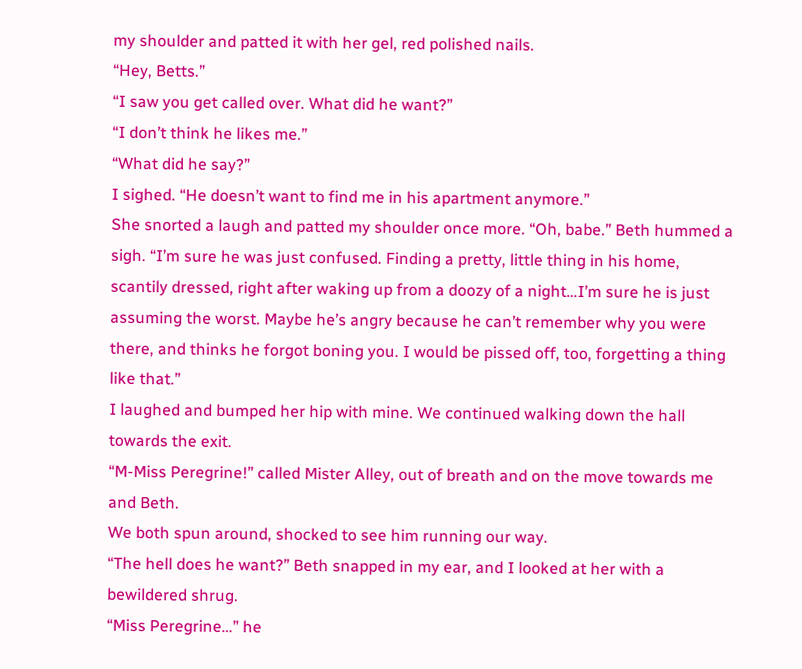my shoulder and patted it with her gel, red polished nails.
“Hey, Betts.”
“I saw you get called over. What did he want?”
“I don’t think he likes me.”
“What did he say?”
I sighed. “He doesn’t want to find me in his apartment anymore.”
She snorted a laugh and patted my shoulder once more. “Oh, babe.” Beth hummed a sigh. “I’m sure he was just confused. Finding a pretty, little thing in his home, scantily dressed, right after waking up from a doozy of a night…I’m sure he is just assuming the worst. Maybe he’s angry because he can’t remember why you were there, and thinks he forgot boning you. I would be pissed off, too, forgetting a thing like that.”
I laughed and bumped her hip with mine. We continued walking down the hall towards the exit.
“M-Miss Peregrine!” called Mister Alley, out of breath and on the move towards me and Beth.
We both spun around, shocked to see him running our way.
“The hell does he want?” Beth snapped in my ear, and I looked at her with a bewildered shrug.
“Miss Peregrine…” he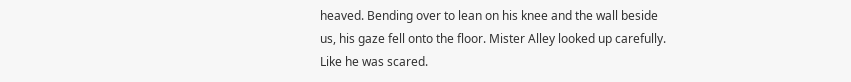heaved. Bending over to lean on his knee and the wall beside us, his gaze fell onto the floor. Mister Alley looked up carefully. Like he was scared.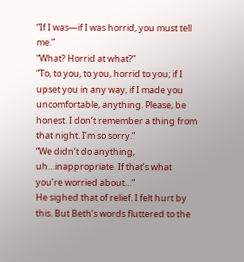“If I was—if I was horrid, you must tell me.”
“What? Horrid at what?”
“To, to you, to you, horrid to you; if I upset you in any way, if I made you uncomfortable, anything. Please, be honest. I don’t remember a thing from that night. I’m so sorry.”
“We didn’t do anything, uh…inappropriate. If that’s what you’re worried about…”
He sighed that of relief. I felt hurt by this. But Beth’s words fluttered to the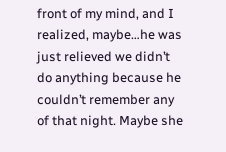front of my mind, and I realized, maybe…he was just relieved we didn’t do anything because he couldn’t remember any of that night. Maybe she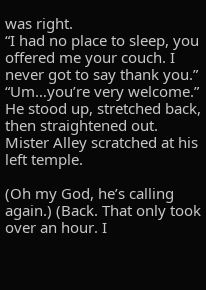was right.
“I had no place to sleep, you offered me your couch. I never got to say thank you.”
“Um…you’re very welcome.” He stood up, stretched back, then straightened out. Mister Alley scratched at his left temple.

(Oh my God, he’s calling again.) (Back. That only took over an hour. I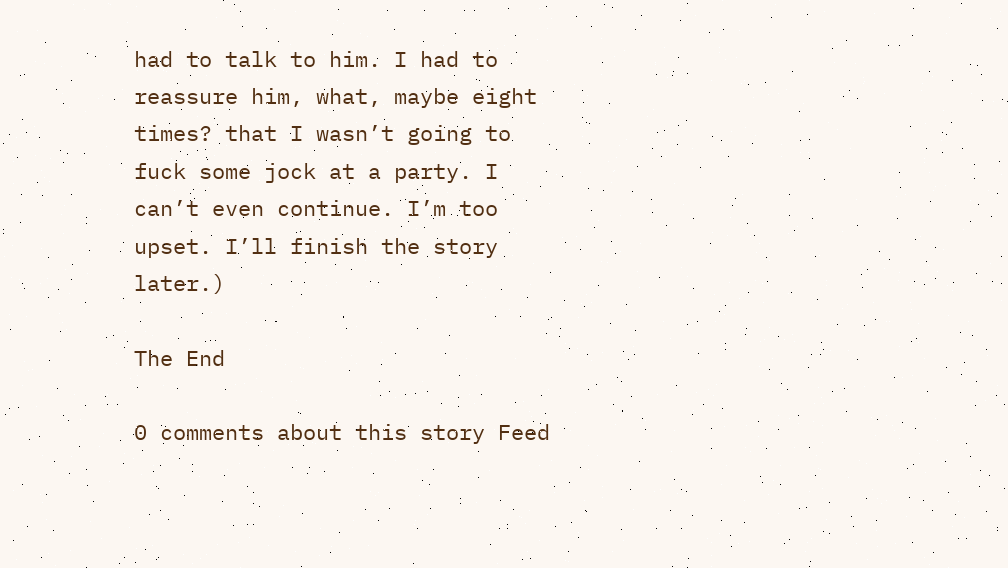had to talk to him. I had to reassure him, what, maybe eight times? that I wasn’t going to fuck some jock at a party. I can’t even continue. I’m too upset. I’ll finish the story later.)

The End

0 comments about this story Feed